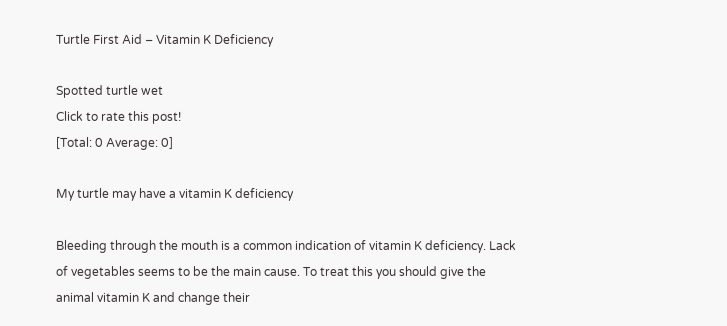Turtle First Aid – Vitamin K Deficiency

Spotted turtle wet
Click to rate this post!
[Total: 0 Average: 0]

My turtle may have a vitamin K deficiency

Bleeding through the mouth is a common indication of vitamin K deficiency. Lack of vegetables seems to be the main cause. To treat this you should give the animal vitamin K and change their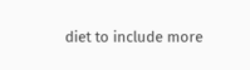diet to include more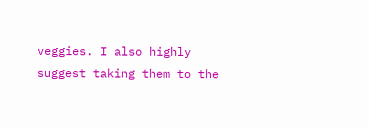veggies. I also highly suggest taking them to the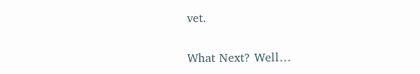vet.

What Next? Well…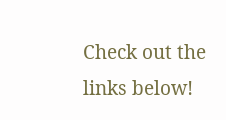Check out the links below!